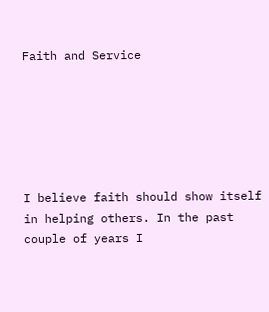Faith and Service






I believe faith should show itself in helping others. In the past couple of years I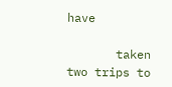have

       taken two trips to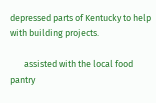depressed parts of Kentucky to help with building projects.

       assisted with the local food pantry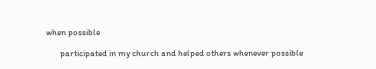when possible

       participated in my church and helped others whenever possible